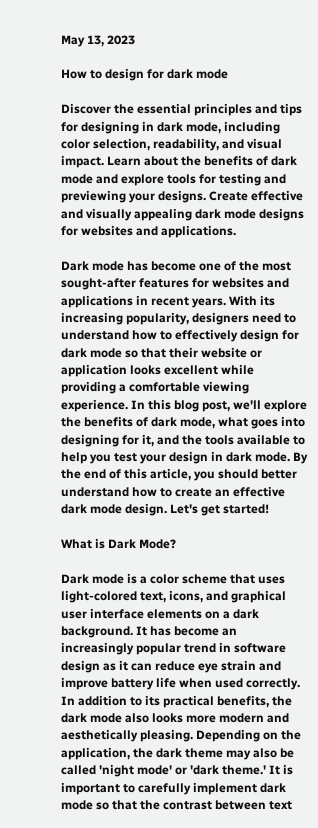May 13, 2023

How to design for dark mode

Discover the essential principles and tips for designing in dark mode, including color selection, readability, and visual impact. Learn about the benefits of dark mode and explore tools for testing and previewing your designs. Create effective and visually appealing dark mode designs for websites and applications.

Dark mode has become one of the most sought-after features for websites and applications in recent years. With its increasing popularity, designers need to understand how to effectively design for dark mode so that their website or application looks excellent while providing a comfortable viewing experience. In this blog post, we'll explore the benefits of dark mode, what goes into designing for it, and the tools available to help you test your design in dark mode. By the end of this article, you should better understand how to create an effective dark mode design. Let's get started!

What is Dark Mode?

Dark mode is a color scheme that uses light-colored text, icons, and graphical user interface elements on a dark background. It has become an increasingly popular trend in software design as it can reduce eye strain and improve battery life when used correctly. In addition to its practical benefits, the dark mode also looks more modern and aesthetically pleasing. Depending on the application, the dark theme may also be called 'night mode' or 'dark theme.' It is important to carefully implement dark mode so that the contrast between text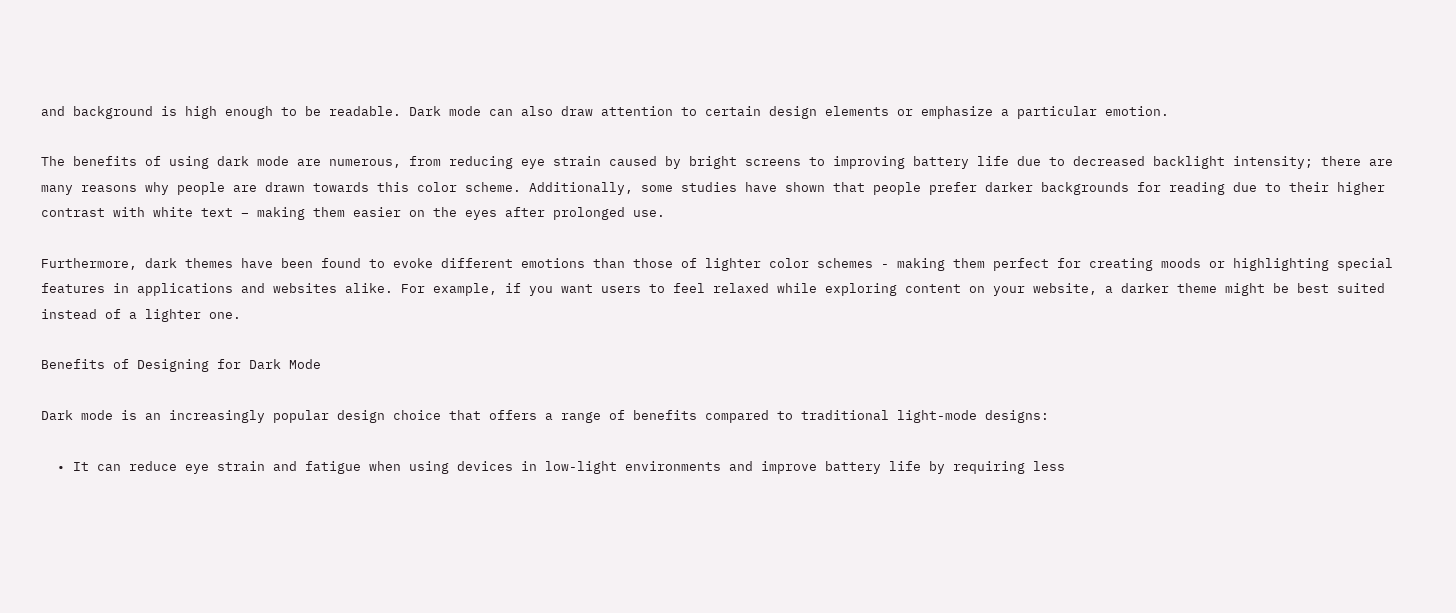and background is high enough to be readable. Dark mode can also draw attention to certain design elements or emphasize a particular emotion.

The benefits of using dark mode are numerous, from reducing eye strain caused by bright screens to improving battery life due to decreased backlight intensity; there are many reasons why people are drawn towards this color scheme. Additionally, some studies have shown that people prefer darker backgrounds for reading due to their higher contrast with white text – making them easier on the eyes after prolonged use.

Furthermore, dark themes have been found to evoke different emotions than those of lighter color schemes - making them perfect for creating moods or highlighting special features in applications and websites alike. For example, if you want users to feel relaxed while exploring content on your website, a darker theme might be best suited instead of a lighter one.

Benefits of Designing for Dark Mode

Dark mode is an increasingly popular design choice that offers a range of benefits compared to traditional light-mode designs:

  • It can reduce eye strain and fatigue when using devices in low-light environments and improve battery life by requiring less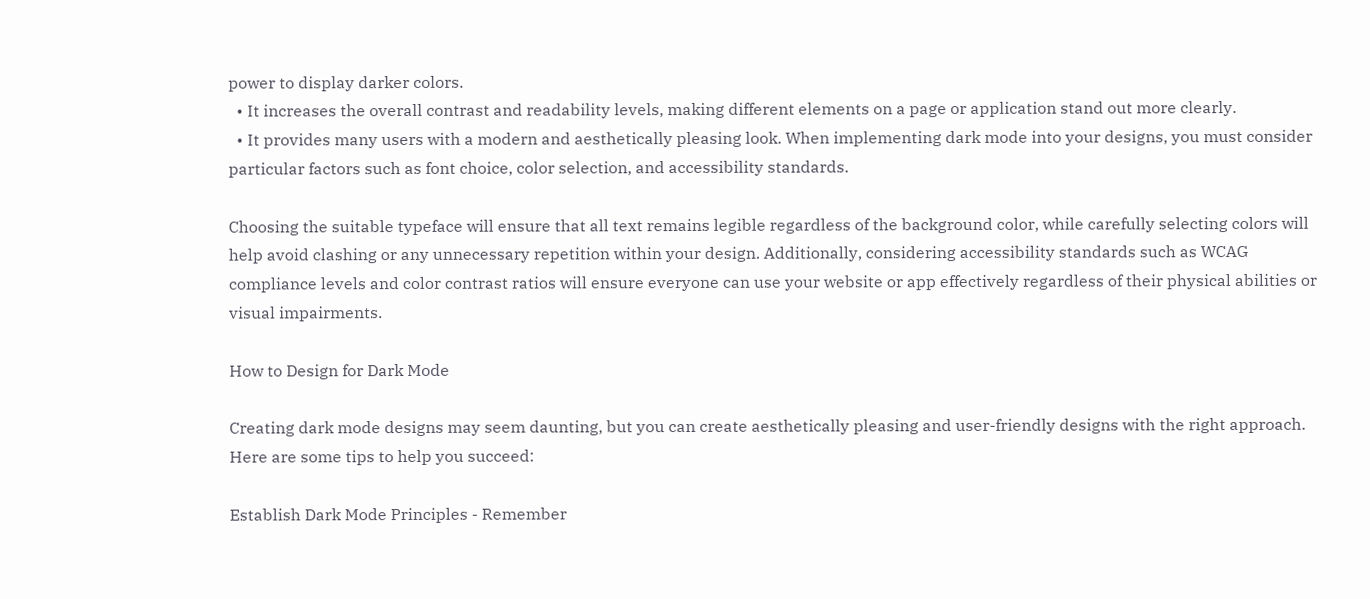power to display darker colors.
  • It increases the overall contrast and readability levels, making different elements on a page or application stand out more clearly.
  • It provides many users with a modern and aesthetically pleasing look. When implementing dark mode into your designs, you must consider particular factors such as font choice, color selection, and accessibility standards.

Choosing the suitable typeface will ensure that all text remains legible regardless of the background color, while carefully selecting colors will help avoid clashing or any unnecessary repetition within your design. Additionally, considering accessibility standards such as WCAG compliance levels and color contrast ratios will ensure everyone can use your website or app effectively regardless of their physical abilities or visual impairments.

How to Design for Dark Mode

Creating dark mode designs may seem daunting, but you can create aesthetically pleasing and user-friendly designs with the right approach. Here are some tips to help you succeed:

Establish Dark Mode Principles - Remember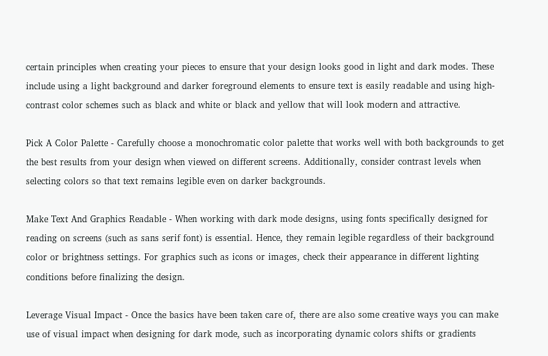certain principles when creating your pieces to ensure that your design looks good in light and dark modes. These include using a light background and darker foreground elements to ensure text is easily readable and using high-contrast color schemes such as black and white or black and yellow that will look modern and attractive.

Pick A Color Palette - Carefully choose a monochromatic color palette that works well with both backgrounds to get the best results from your design when viewed on different screens. Additionally, consider contrast levels when selecting colors so that text remains legible even on darker backgrounds.

Make Text And Graphics Readable - When working with dark mode designs, using fonts specifically designed for reading on screens (such as sans serif font) is essential. Hence, they remain legible regardless of their background color or brightness settings. For graphics such as icons or images, check their appearance in different lighting conditions before finalizing the design.

Leverage Visual Impact - Once the basics have been taken care of, there are also some creative ways you can make use of visual impact when designing for dark mode, such as incorporating dynamic colors shifts or gradients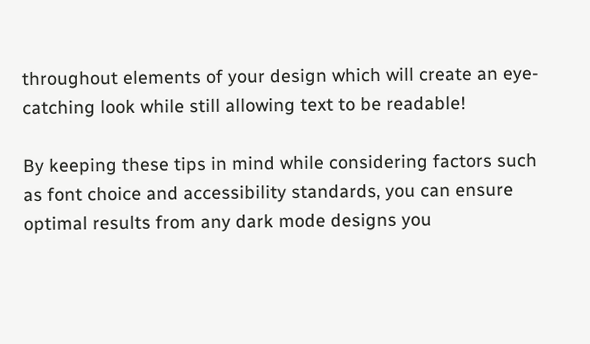throughout elements of your design which will create an eye-catching look while still allowing text to be readable!

By keeping these tips in mind while considering factors such as font choice and accessibility standards, you can ensure optimal results from any dark mode designs you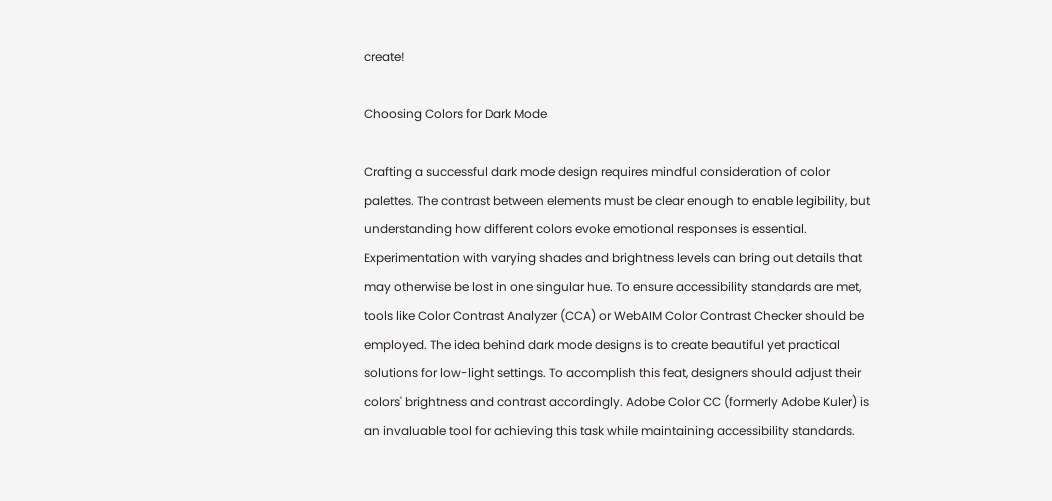create!

Choosing Colors for Dark Mode

Crafting a successful dark mode design requires mindful consideration of color palettes. The contrast between elements must be clear enough to enable legibility, but understanding how different colors evoke emotional responses is essential. Experimentation with varying shades and brightness levels can bring out details that may otherwise be lost in one singular hue. To ensure accessibility standards are met, tools like Color Contrast Analyzer (CCA) or WebAIM Color Contrast Checker should be employed. The idea behind dark mode designs is to create beautiful yet practical solutions for low-light settings. To accomplish this feat, designers should adjust their colors' brightness and contrast accordingly. Adobe Color CC (formerly Adobe Kuler) is an invaluable tool for achieving this task while maintaining accessibility standards.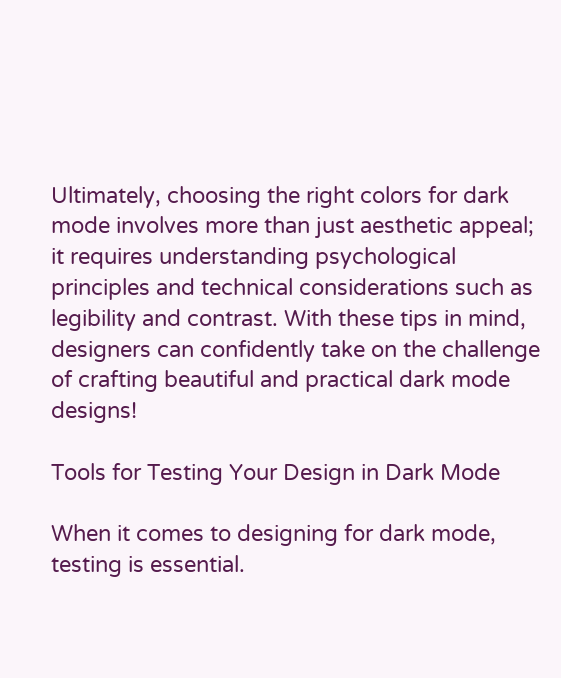Ultimately, choosing the right colors for dark mode involves more than just aesthetic appeal; it requires understanding psychological principles and technical considerations such as legibility and contrast. With these tips in mind, designers can confidently take on the challenge of crafting beautiful and practical dark mode designs!

Tools for Testing Your Design in Dark Mode

When it comes to designing for dark mode, testing is essential.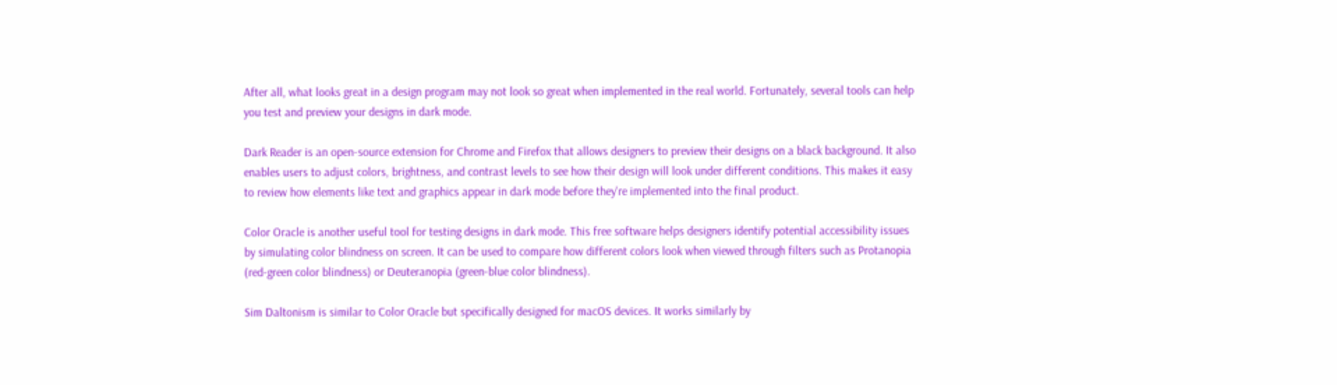After all, what looks great in a design program may not look so great when implemented in the real world. Fortunately, several tools can help you test and preview your designs in dark mode.

Dark Reader is an open-source extension for Chrome and Firefox that allows designers to preview their designs on a black background. It also enables users to adjust colors, brightness, and contrast levels to see how their design will look under different conditions. This makes it easy to review how elements like text and graphics appear in dark mode before they're implemented into the final product.

Color Oracle is another useful tool for testing designs in dark mode. This free software helps designers identify potential accessibility issues by simulating color blindness on screen. It can be used to compare how different colors look when viewed through filters such as Protanopia (red-green color blindness) or Deuteranopia (green-blue color blindness).

Sim Daltonism is similar to Color Oracle but specifically designed for macOS devices. It works similarly by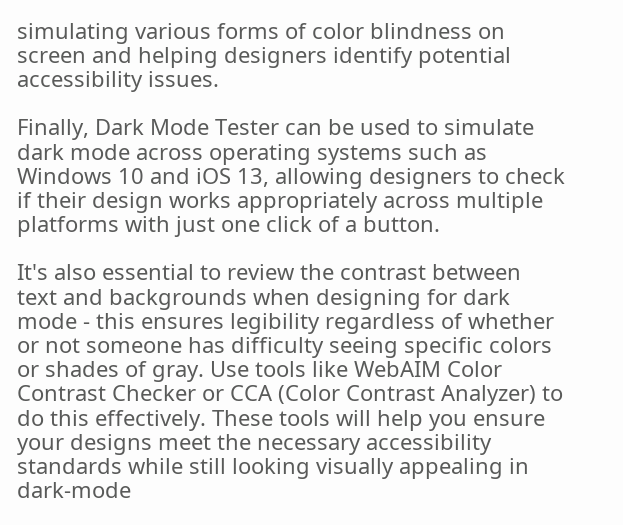simulating various forms of color blindness on screen and helping designers identify potential accessibility issues.

Finally, Dark Mode Tester can be used to simulate dark mode across operating systems such as Windows 10 and iOS 13, allowing designers to check if their design works appropriately across multiple platforms with just one click of a button.

It's also essential to review the contrast between text and backgrounds when designing for dark mode - this ensures legibility regardless of whether or not someone has difficulty seeing specific colors or shades of gray. Use tools like WebAIM Color Contrast Checker or CCA (Color Contrast Analyzer) to do this effectively. These tools will help you ensure your designs meet the necessary accessibility standards while still looking visually appealing in dark-mode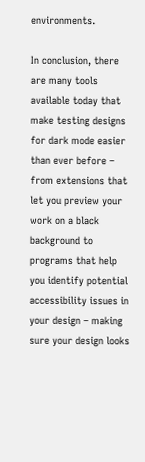environments.

In conclusion, there are many tools available today that make testing designs for dark mode easier than ever before – from extensions that let you preview your work on a black background to programs that help you identify potential accessibility issues in your design – making sure your design looks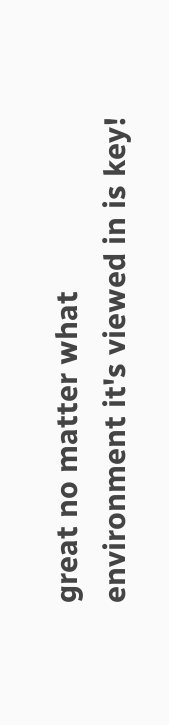great no matter what environment it's viewed in is key!